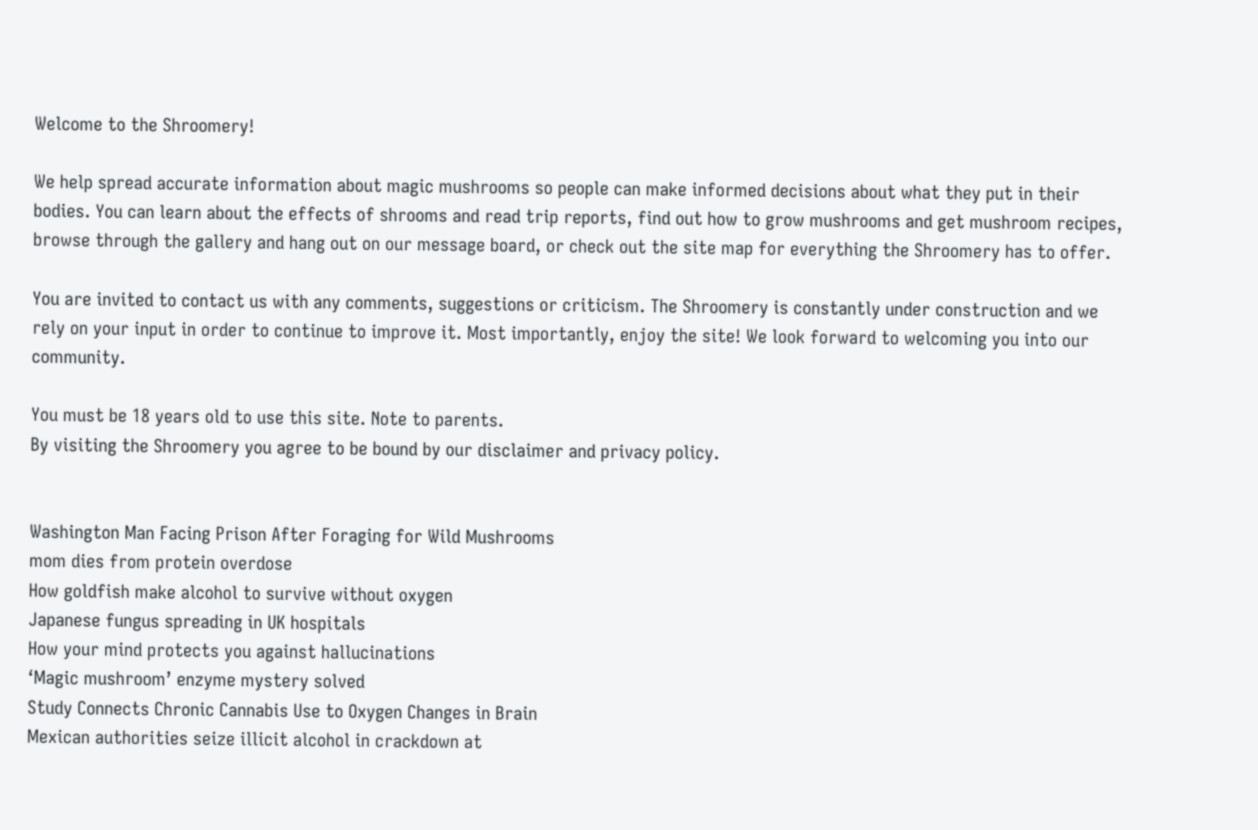Welcome to the Shroomery!

We help spread accurate information about magic mushrooms so people can make informed decisions about what they put in their bodies. You can learn about the effects of shrooms and read trip reports, find out how to grow mushrooms and get mushroom recipes, browse through the gallery and hang out on our message board, or check out the site map for everything the Shroomery has to offer.

You are invited to contact us with any comments, suggestions or criticism. The Shroomery is constantly under construction and we rely on your input in order to continue to improve it. Most importantly, enjoy the site! We look forward to welcoming you into our community.

You must be 18 years old to use this site. Note to parents.
By visiting the Shroomery you agree to be bound by our disclaimer and privacy policy.


Washington Man Facing Prison After Foraging for Wild Mushrooms
mom dies from protein overdose
How goldfish make alcohol to survive without oxygen
Japanese fungus spreading in UK hospitals
How your mind protects you against hallucinations
‘Magic mushroom’ enzyme mystery solved
Study Connects Chronic Cannabis Use to Oxygen Changes in Brain
Mexican authorities seize illicit alcohol in crackdown at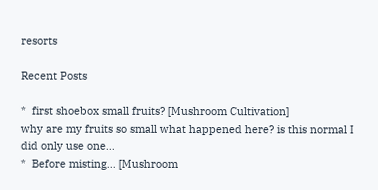resorts

Recent Posts

*  first shoebox small fruits? [Mushroom Cultivation]
why are my fruits so small what happened here? is this normal I did only use one...
*  Before misting... [Mushroom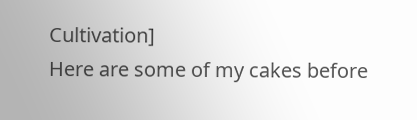Cultivation]
Here are some of my cakes before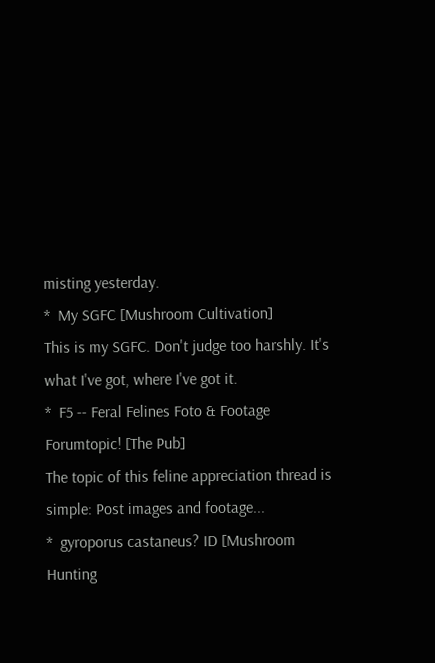misting yesterday.
*  My SGFC [Mushroom Cultivation]
This is my SGFC. Don't judge too harshly. It's what I've got, where I've got it.
*  F5 -- Feral Felines Foto & Footage Forumtopic! [The Pub]
The topic of this feline appreciation thread is simple: Post images and footage...
*  gyroporus castaneus? ID [Mushroom Hunting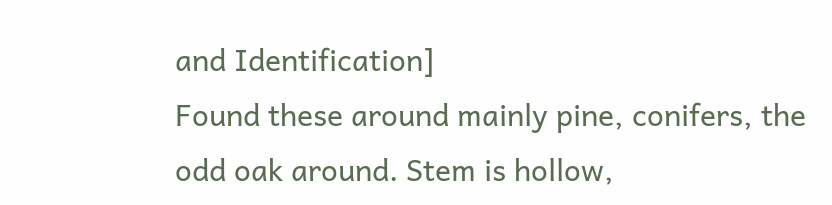and Identification]
Found these around mainly pine, conifers, the odd oak around. Stem is hollow,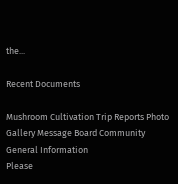the...

Recent Documents

Mushroom Cultivation Trip Reports Photo Gallery Message Board Community General Information
Please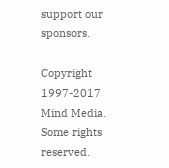support our sponsors.

Copyright 1997-2017 Mind Media. Some rights reserved.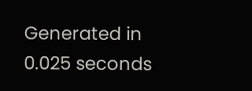Generated in 0.025 seconds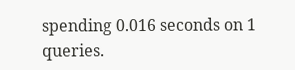spending 0.016 seconds on 1 queries.